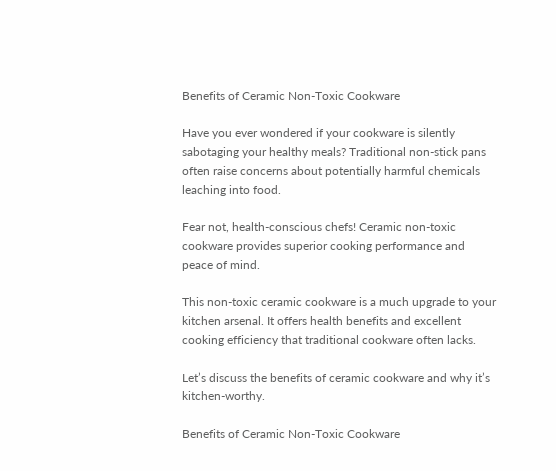Benefits of Ceramic Non-Toxic Cookware

Have you ever wondered if your cookware is silently sabotaging your healthy meals? Traditional non-stick pans often raise concerns about potentially harmful chemicals leaching into food.

Fear not, health-conscious chefs! Ceramic non-toxic cookware provides superior cooking performance and peace of mind.

This non-toxic ceramic cookware is a much upgrade to your kitchen arsenal. It offers health benefits and excellent cooking efficiency that traditional cookware often lacks.

Let’s discuss the benefits of ceramic cookware and why it’s kitchen-worthy.

Benefits of Ceramic Non-Toxic Cookware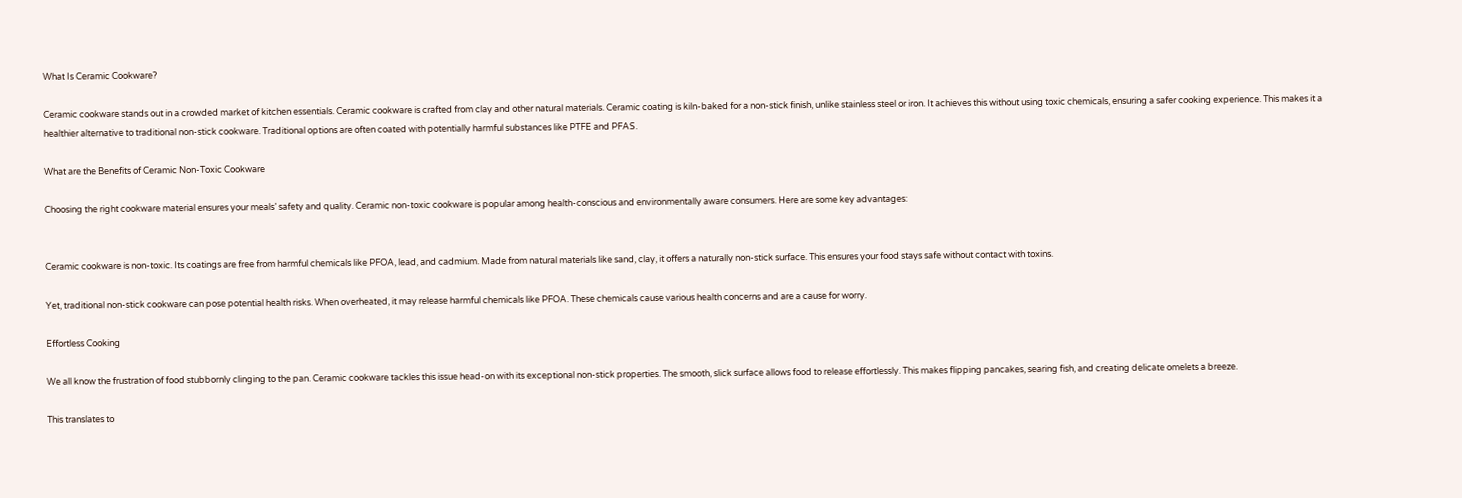What Is Ceramic Cookware?

Ceramic cookware stands out in a crowded market of kitchen essentials. Ceramic cookware is crafted from clay and other natural materials. Ceramic coating is kiln-baked for a non-stick finish, unlike stainless steel or iron. It achieves this without using toxic chemicals, ensuring a safer cooking experience. This makes it a healthier alternative to traditional non-stick cookware. Traditional options are often coated with potentially harmful substances like PTFE and PFAS.

What are the Benefits of Ceramic Non-Toxic Cookware

Choosing the right cookware material ensures your meals’ safety and quality. Ceramic non-toxic cookware is popular among health-conscious and environmentally aware consumers. Here are some key advantages:


Ceramic cookware is non-toxic. Its coatings are free from harmful chemicals like PFOA, lead, and cadmium. Made from natural materials like sand, clay, it offers a naturally non-stick surface. This ensures your food stays safe without contact with toxins.

Yet, traditional non-stick cookware can pose potential health risks. When overheated, it may release harmful chemicals like PFOA. These chemicals cause various health concerns and are a cause for worry.

Effortless Cooking

We all know the frustration of food stubbornly clinging to the pan. Ceramic cookware tackles this issue head-on with its exceptional non-stick properties. The smooth, slick surface allows food to release effortlessly. This makes flipping pancakes, searing fish, and creating delicate omelets a breeze.

This translates to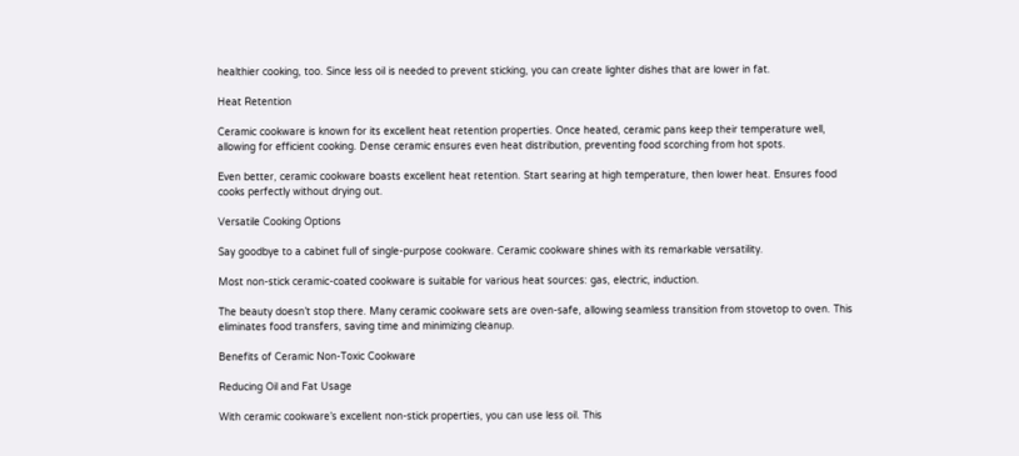healthier cooking, too. Since less oil is needed to prevent sticking, you can create lighter dishes that are lower in fat.

Heat Retention

Ceramic cookware is known for its excellent heat retention properties. Once heated, ceramic pans keep their temperature well, allowing for efficient cooking. Dense ceramic ensures even heat distribution, preventing food scorching from hot spots.

Even better, ceramic cookware boasts excellent heat retention. Start searing at high temperature, then lower heat. Ensures food cooks perfectly without drying out.

Versatile Cooking Options

Say goodbye to a cabinet full of single-purpose cookware. Ceramic cookware shines with its remarkable versatility.

Most non-stick ceramic-coated cookware is suitable for various heat sources: gas, electric, induction.

The beauty doesn’t stop there. Many ceramic cookware sets are oven-safe, allowing seamless transition from stovetop to oven. This eliminates food transfers, saving time and minimizing cleanup.

Benefits of Ceramic Non-Toxic Cookware

Reducing Oil and Fat Usage

With ceramic cookware’s excellent non-stick properties, you can use less oil. This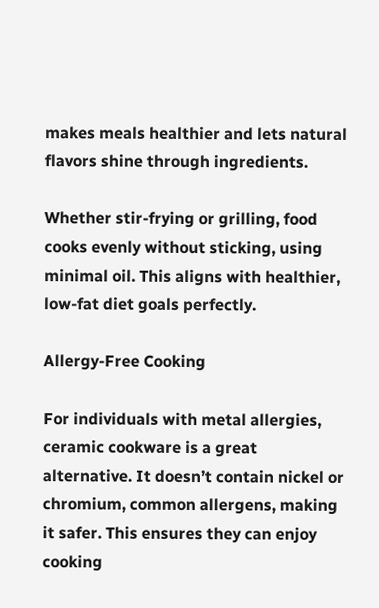makes meals healthier and lets natural flavors shine through ingredients.

Whether stir-frying or grilling, food cooks evenly without sticking, using minimal oil. This aligns with healthier, low-fat diet goals perfectly.

Allergy-Free Cooking

For individuals with metal allergies, ceramic cookware is a great alternative. It doesn’t contain nickel or chromium, common allergens, making it safer. This ensures they can enjoy cooking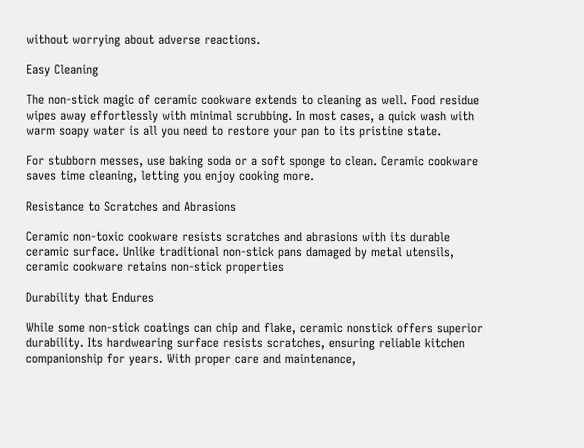without worrying about adverse reactions.

Easy Cleaning

The non-stick magic of ceramic cookware extends to cleaning as well. Food residue wipes away effortlessly with minimal scrubbing. In most cases, a quick wash with warm soapy water is all you need to restore your pan to its pristine state.

For stubborn messes, use baking soda or a soft sponge to clean. Ceramic cookware saves time cleaning, letting you enjoy cooking more.

Resistance to Scratches and Abrasions

Ceramic non-toxic cookware resists scratches and abrasions with its durable ceramic surface. Unlike traditional non-stick pans damaged by metal utensils, ceramic cookware retains non-stick properties

Durability that Endures

While some non-stick coatings can chip and flake, ceramic nonstick offers superior durability. Its hardwearing surface resists scratches, ensuring reliable kitchen companionship for years. With proper care and maintenance,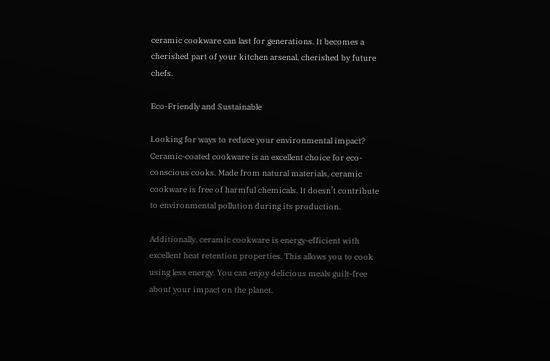ceramic cookware can last for generations. It becomes a cherished part of your kitchen arsenal, cherished by future chefs.

Eco-Friendly and Sustainable

Looking for ways to reduce your environmental impact? Ceramic-coated cookware is an excellent choice for eco-conscious cooks. Made from natural materials, ceramic cookware is free of harmful chemicals. It doesn’t contribute to environmental pollution during its production.

Additionally, ceramic cookware is energy-efficient with excellent heat retention properties. This allows you to cook using less energy. You can enjoy delicious meals guilt-free about your impact on the planet.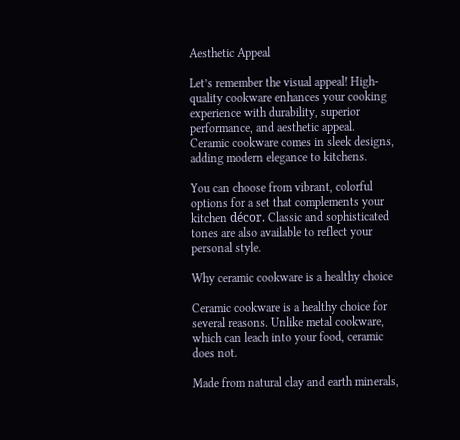Aesthetic Appeal

Let’s remember the visual appeal! High-quality cookware enhances your cooking experience with durability, superior performance, and aesthetic appeal. Ceramic cookware comes in sleek designs, adding modern elegance to kitchens.

You can choose from vibrant, colorful options for a set that complements your kitchen décor. Classic and sophisticated tones are also available to reflect your personal style.

Why ceramic cookware is a healthy choice

Ceramic cookware is a healthy choice for several reasons. Unlike metal cookware, which can leach into your food, ceramic does not.

Made from natural clay and earth minerals,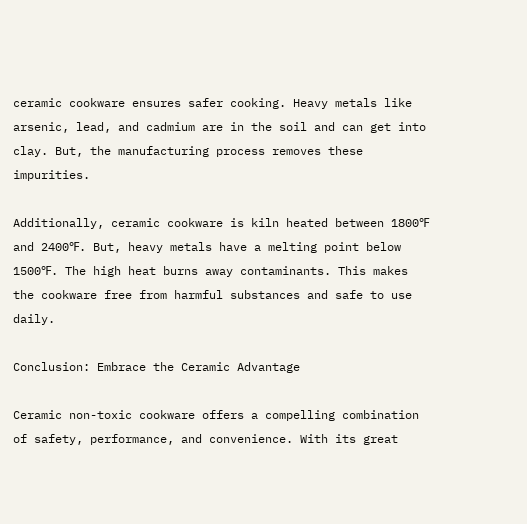ceramic cookware ensures safer cooking. Heavy metals like arsenic, lead, and cadmium are in the soil and can get into clay. But, the manufacturing process removes these impurities.

Additionally, ceramic cookware is kiln heated between 1800℉ and 2400℉. But, heavy metals have a melting point below 1500℉. The high heat burns away contaminants. This makes the cookware free from harmful substances and safe to use daily.

Conclusion: Embrace the Ceramic Advantage

Ceramic non-toxic cookware offers a compelling combination of safety, performance, and convenience. With its great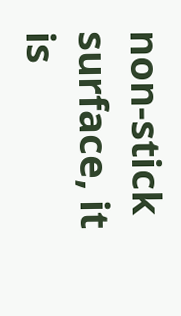non-stick surface, it is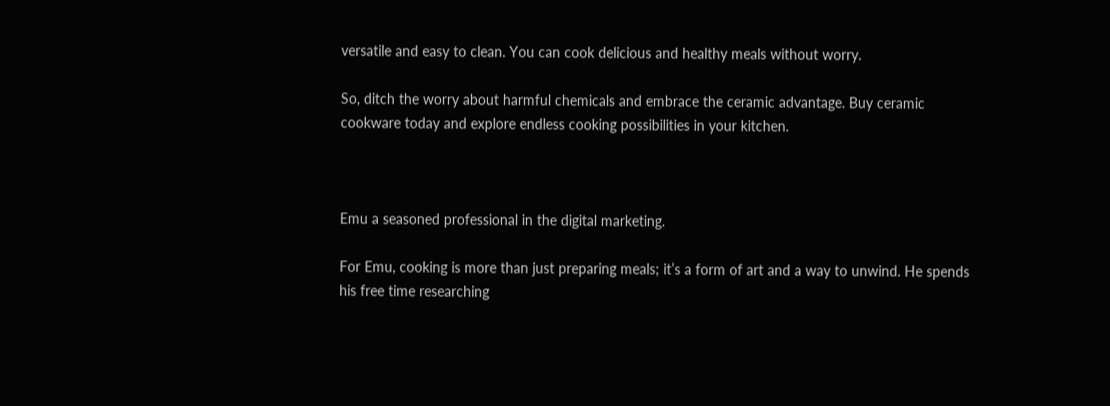versatile and easy to clean. You can cook delicious and healthy meals without worry.

So, ditch the worry about harmful chemicals and embrace the ceramic advantage. Buy ceramic cookware today and explore endless cooking possibilities in your kitchen.



Emu a seasoned professional in the digital marketing.

For Emu, cooking is more than just preparing meals; it’s a form of art and a way to unwind. He spends his free time researching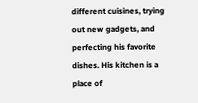different cuisines, trying out new gadgets, and perfecting his favorite dishes. His kitchen is a place of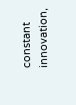constant innovation,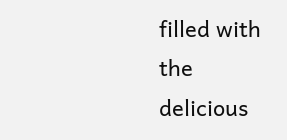filled with the delicious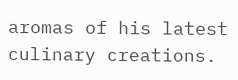aromas of his latest culinary creations.